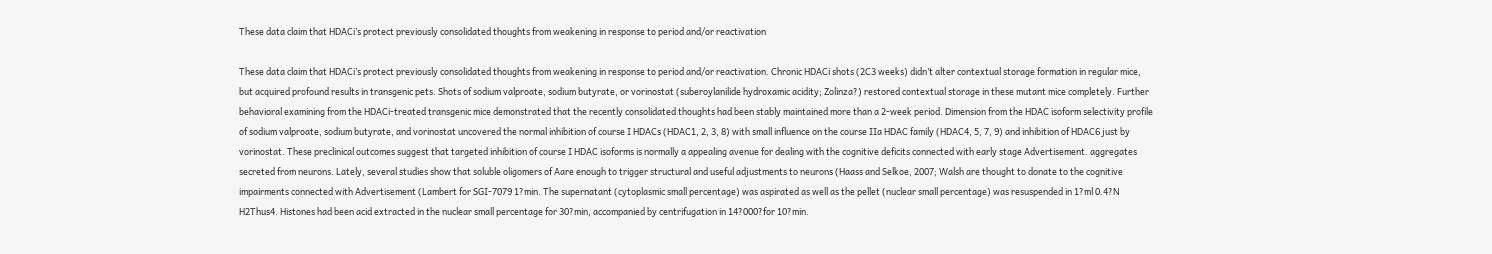These data claim that HDACi’s protect previously consolidated thoughts from weakening in response to period and/or reactivation

These data claim that HDACi’s protect previously consolidated thoughts from weakening in response to period and/or reactivation. Chronic HDACi shots (2C3 weeks) didn’t alter contextual storage formation in regular mice, but acquired profound results in transgenic pets. Shots of sodium valproate, sodium butyrate, or vorinostat (suberoylanilide hydroxamic acidity; Zolinza?) restored contextual storage in these mutant mice completely. Further behavioral examining from the HDACi-treated transgenic mice demonstrated that the recently consolidated thoughts had been stably maintained more than a 2-week period. Dimension from the HDAC isoform selectivity profile of sodium valproate, sodium butyrate, and vorinostat uncovered the normal inhibition of course I HDACs (HDAC1, 2, 3, 8) with small influence on the course IIa HDAC family (HDAC4, 5, 7, 9) and inhibition of HDAC6 just by vorinostat. These preclinical outcomes suggest that targeted inhibition of course I HDAC isoforms is normally a appealing avenue for dealing with the cognitive deficits connected with early stage Advertisement. aggregates secreted from neurons. Lately, several studies show that soluble oligomers of Aare enough to trigger structural and useful adjustments to neurons (Haass and Selkoe, 2007; Walsh are thought to donate to the cognitive impairments connected with Advertisement (Lambert for SGI-7079 1?min. The supernatant (cytoplasmic small percentage) was aspirated as well as the pellet (nuclear small percentage) was resuspended in 1?ml 0.4?N H2Thus4. Histones had been acid extracted in the nuclear small percentage for 30?min, accompanied by centrifugation in 14?000?for 10?min.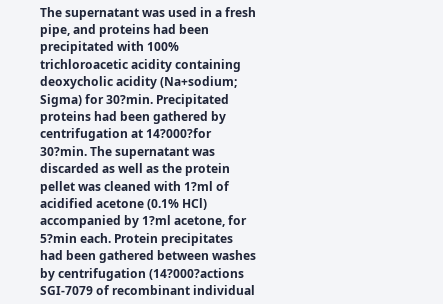The supernatant was used in a fresh pipe, and proteins had been precipitated with 100% trichloroacetic acidity containing deoxycholic acidity (Na+sodium; Sigma) for 30?min. Precipitated proteins had been gathered by centrifugation at 14?000?for 30?min. The supernatant was discarded as well as the protein pellet was cleaned with 1?ml of acidified acetone (0.1% HCl) accompanied by 1?ml acetone, for 5?min each. Protein precipitates had been gathered between washes by centrifugation (14?000?actions SGI-7079 of recombinant individual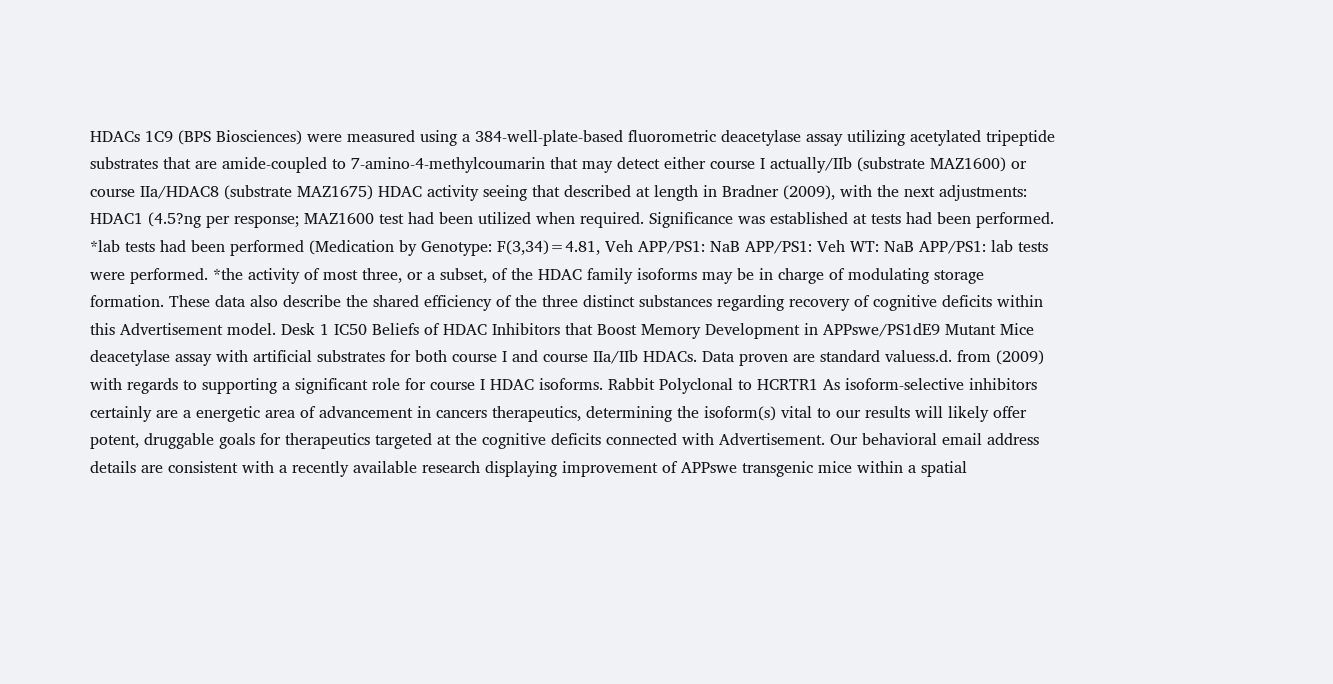HDACs 1C9 (BPS Biosciences) were measured using a 384-well-plate-based fluorometric deacetylase assay utilizing acetylated tripeptide substrates that are amide-coupled to 7-amino-4-methylcoumarin that may detect either course I actually/IIb (substrate MAZ1600) or course IIa/HDAC8 (substrate MAZ1675) HDAC activity seeing that described at length in Bradner (2009), with the next adjustments: HDAC1 (4.5?ng per response; MAZ1600 test had been utilized when required. Significance was established at tests had been performed. *lab tests had been performed (Medication by Genotype: F(3,34)=4.81, Veh APP/PS1: NaB APP/PS1: Veh WT: NaB APP/PS1: lab tests were performed. *the activity of most three, or a subset, of the HDAC family isoforms may be in charge of modulating storage formation. These data also describe the shared efficiency of the three distinct substances regarding recovery of cognitive deficits within this Advertisement model. Desk 1 IC50 Beliefs of HDAC Inhibitors that Boost Memory Development in APPswe/PS1dE9 Mutant Mice deacetylase assay with artificial substrates for both course I and course IIa/IIb HDACs. Data proven are standard valuess.d. from (2009) with regards to supporting a significant role for course I HDAC isoforms. Rabbit Polyclonal to HCRTR1 As isoform-selective inhibitors certainly are a energetic area of advancement in cancers therapeutics, determining the isoform(s) vital to our results will likely offer potent, druggable goals for therapeutics targeted at the cognitive deficits connected with Advertisement. Our behavioral email address details are consistent with a recently available research displaying improvement of APPswe transgenic mice within a spatial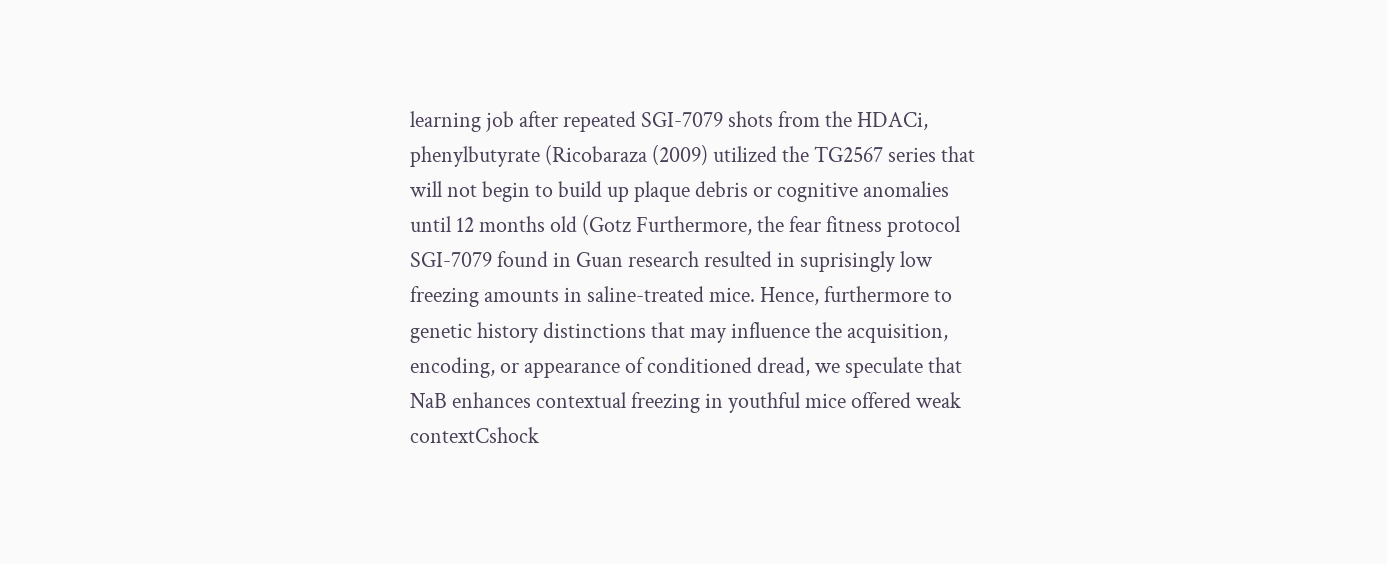learning job after repeated SGI-7079 shots from the HDACi, phenylbutyrate (Ricobaraza (2009) utilized the TG2567 series that will not begin to build up plaque debris or cognitive anomalies until 12 months old (Gotz Furthermore, the fear fitness protocol SGI-7079 found in Guan research resulted in suprisingly low freezing amounts in saline-treated mice. Hence, furthermore to genetic history distinctions that may influence the acquisition, encoding, or appearance of conditioned dread, we speculate that NaB enhances contextual freezing in youthful mice offered weak contextCshock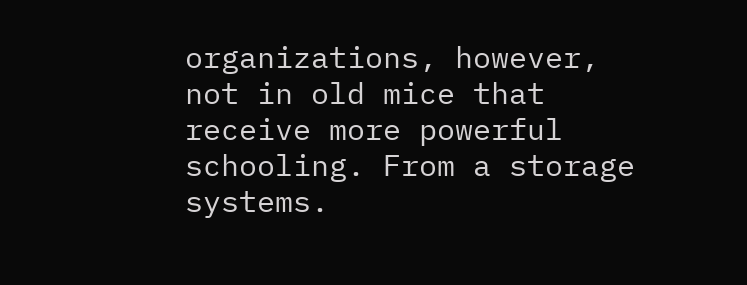organizations, however, not in old mice that receive more powerful schooling. From a storage systems.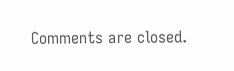Comments are closed.